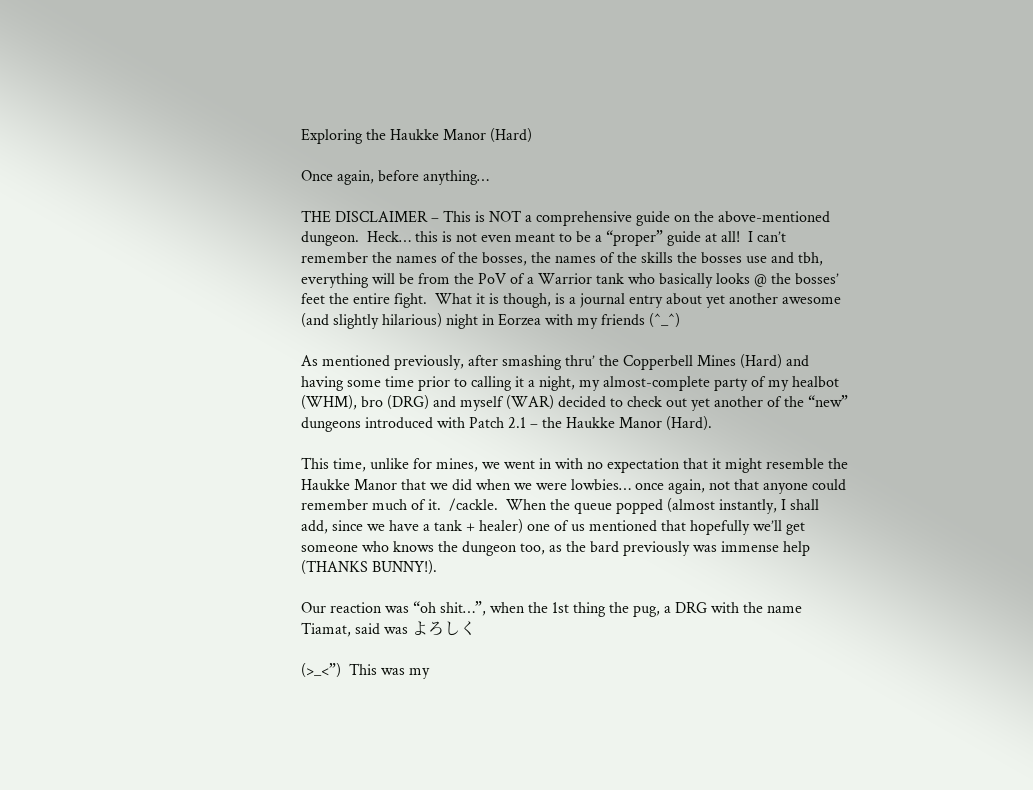Exploring the Haukke Manor (Hard)

Once again, before anything…

THE DISCLAIMER – This is NOT a comprehensive guide on the above-mentioned dungeon.  Heck… this is not even meant to be a “proper” guide at all!  I can’t remember the names of the bosses, the names of the skills the bosses use and tbh, everything will be from the PoV of a Warrior tank who basically looks @ the bosses’ feet the entire fight.  What it is though, is a journal entry about yet another awesome (and slightly hilarious) night in Eorzea with my friends (^_^)

As mentioned previously, after smashing thru’ the Copperbell Mines (Hard) and having some time prior to calling it a night, my almost-complete party of my healbot (WHM), bro (DRG) and myself (WAR) decided to check out yet another of the “new” dungeons introduced with Patch 2.1 – the Haukke Manor (Hard).

This time, unlike for mines, we went in with no expectation that it might resemble the Haukke Manor that we did when we were lowbies… once again, not that anyone could remember much of it.  /cackle.  When the queue popped (almost instantly, I shall add, since we have a tank + healer) one of us mentioned that hopefully we’ll get someone who knows the dungeon too, as the bard previously was immense help (THANKS BUNNY!).

Our reaction was “oh shit…”, when the 1st thing the pug, a DRG with the name Tiamat, said was よろしく

(>_<”)  This was my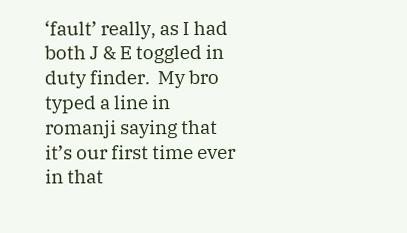‘fault’ really, as I had both J & E toggled in duty finder.  My bro typed a line in romanji saying that it’s our first time ever in that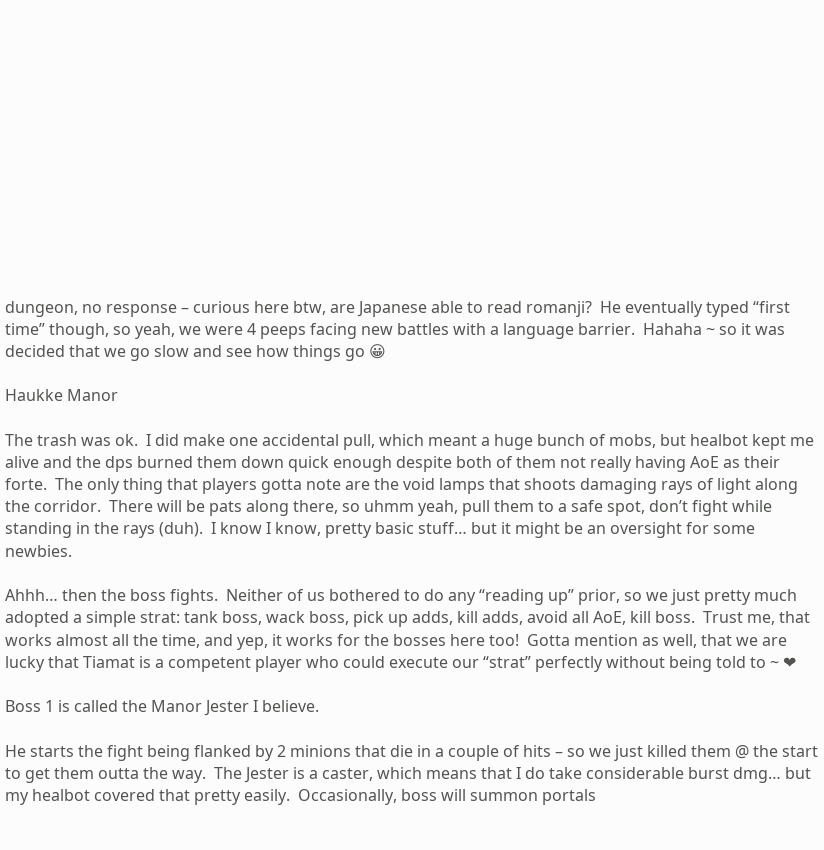dungeon, no response – curious here btw, are Japanese able to read romanji?  He eventually typed “first time” though, so yeah, we were 4 peeps facing new battles with a language barrier.  Hahaha ~ so it was decided that we go slow and see how things go 😀

Haukke Manor

The trash was ok.  I did make one accidental pull, which meant a huge bunch of mobs, but healbot kept me alive and the dps burned them down quick enough despite both of them not really having AoE as their forte.  The only thing that players gotta note are the void lamps that shoots damaging rays of light along the corridor.  There will be pats along there, so uhmm yeah, pull them to a safe spot, don’t fight while standing in the rays (duh).  I know I know, pretty basic stuff… but it might be an oversight for some newbies.

Ahhh… then the boss fights.  Neither of us bothered to do any “reading up” prior, so we just pretty much adopted a simple strat: tank boss, wack boss, pick up adds, kill adds, avoid all AoE, kill boss.  Trust me, that works almost all the time, and yep, it works for the bosses here too!  Gotta mention as well, that we are lucky that Tiamat is a competent player who could execute our “strat” perfectly without being told to ~ ❤

Boss 1 is called the Manor Jester I believe.

He starts the fight being flanked by 2 minions that die in a couple of hits – so we just killed them @ the start to get them outta the way.  The Jester is a caster, which means that I do take considerable burst dmg… but my healbot covered that pretty easily.  Occasionally, boss will summon portals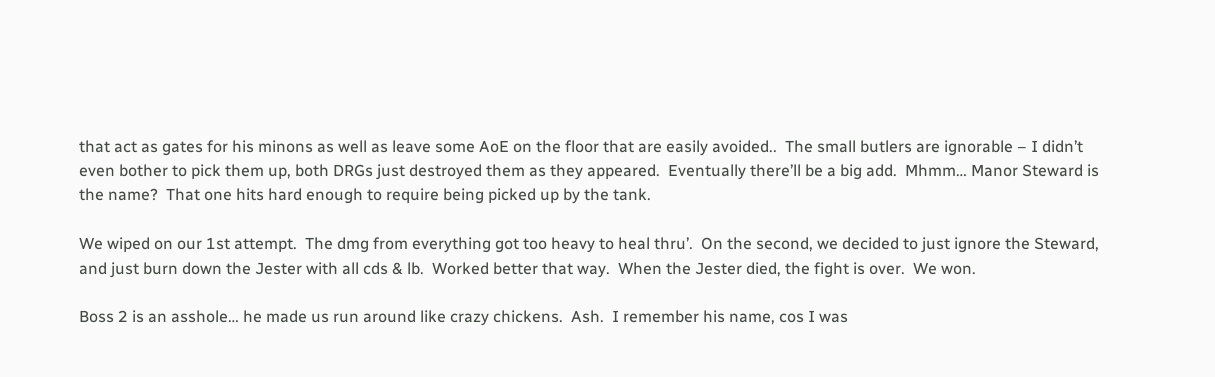that act as gates for his minons as well as leave some AoE on the floor that are easily avoided..  The small butlers are ignorable – I didn’t even bother to pick them up, both DRGs just destroyed them as they appeared.  Eventually there’ll be a big add.  Mhmm… Manor Steward is the name?  That one hits hard enough to require being picked up by the tank.

We wiped on our 1st attempt.  The dmg from everything got too heavy to heal thru’.  On the second, we decided to just ignore the Steward, and just burn down the Jester with all cds & lb.  Worked better that way.  When the Jester died, the fight is over.  We won.

Boss 2 is an asshole… he made us run around like crazy chickens.  Ash.  I remember his name, cos I was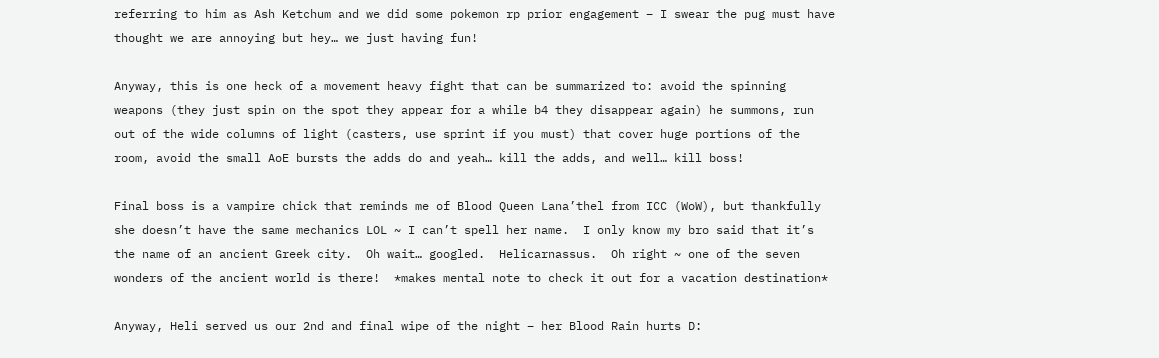referring to him as Ash Ketchum and we did some pokemon rp prior engagement – I swear the pug must have thought we are annoying but hey… we just having fun!

Anyway, this is one heck of a movement heavy fight that can be summarized to: avoid the spinning weapons (they just spin on the spot they appear for a while b4 they disappear again) he summons, run out of the wide columns of light (casters, use sprint if you must) that cover huge portions of the room, avoid the small AoE bursts the adds do and yeah… kill the adds, and well… kill boss!

Final boss is a vampire chick that reminds me of Blood Queen Lana’thel from ICC (WoW), but thankfully she doesn’t have the same mechanics LOL ~ I can’t spell her name.  I only know my bro said that it’s the name of an ancient Greek city.  Oh wait… googled.  Helicarnassus.  Oh right ~ one of the seven wonders of the ancient world is there!  *makes mental note to check it out for a vacation destination*

Anyway, Heli served us our 2nd and final wipe of the night – her Blood Rain hurts D: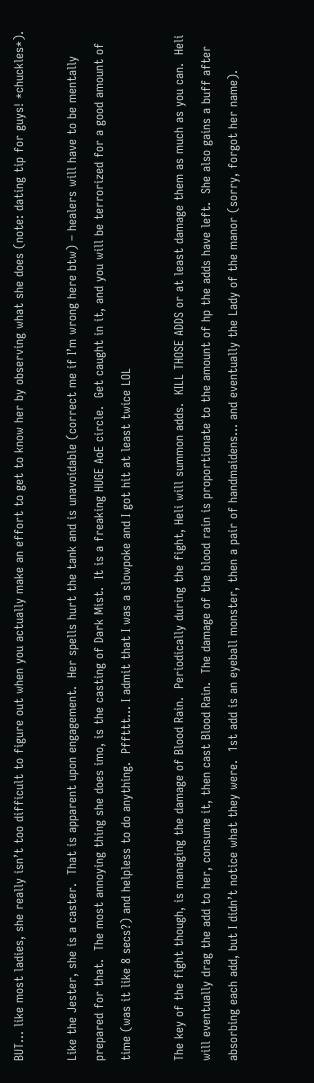BUT… like most ladies, she really isn’t too difficult to figure out when you actually make an effort to get to know her by observing what she does (note: dating tip for guys! *chuckles*).

Like the Jester, she is a caster.  That is apparent upon engagement.  Her spells hurt the tank and is unavoidable (correct me if I’m wrong here btw) – healers will have to be mentally prepared for that.  The most annoying thing she does imo, is the casting of Dark Mist.  It is a freaking HUGE AoE circle.  Get caught in it, and you will be terrorized for a good amount of time (was it like 8 secs?) and helpless to do anything.  Pffttt… I admit that I was a slowpoke and I got hit at least twice LOL

The key of the fight though, is managing the damage of Blood Rain.  Periodically during the fight, Heli will summon adds.  KILL THOSE ADDS or at least damage them as much as you can.  Heli will eventually drag the add to her, consume it, then cast Blood Rain.  The damage of the blood rain is proportionate to the amount of hp the adds have left.  She also gains a buff after absorbing each add, but I didn’t notice what they were.  1st add is an eyeball monster, then a pair of handmaidens… and eventually the Lady of the manor (sorry, forgot her name).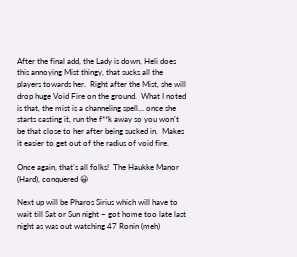After the final add, the Lady is down, Heli does this annoying Mist thingy, that sucks all the players towards her.  Right after the Mist, she will drop huge Void Fire on the ground.  What I noted is that, the mist is a channeling spell… once she starts casting it, run the f**k away so you won’t be that close to her after being sucked in.  Makes it easier to get out of the radius of void fire.

Once again, that’s all folks!  The Haukke Manor (Hard), conquered 😀

Next up will be Pharos Sirius which will have to wait till Sat or Sun night – got home too late last night as was out watching 47 Ronin (meh)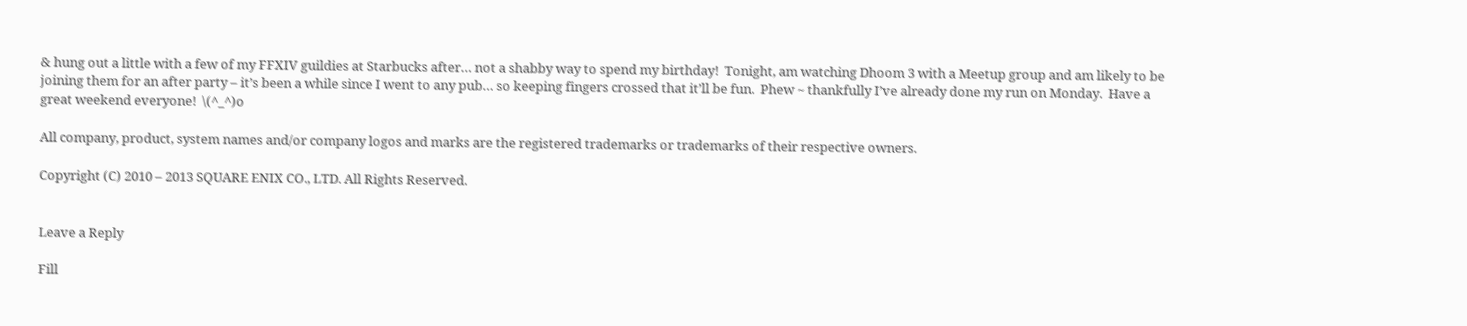& hung out a little with a few of my FFXIV guildies at Starbucks after… not a shabby way to spend my birthday!  Tonight, am watching Dhoom 3 with a Meetup group and am likely to be joining them for an after party – it’s been a while since I went to any pub… so keeping fingers crossed that it’ll be fun.  Phew ~ thankfully I’ve already done my run on Monday.  Have a great weekend everyone!  \(^_^)o

All company, product, system names and/or company logos and marks are the registered trademarks or trademarks of their respective owners.

Copyright (C) 2010 – 2013 SQUARE ENIX CO., LTD. All Rights Reserved.


Leave a Reply

Fill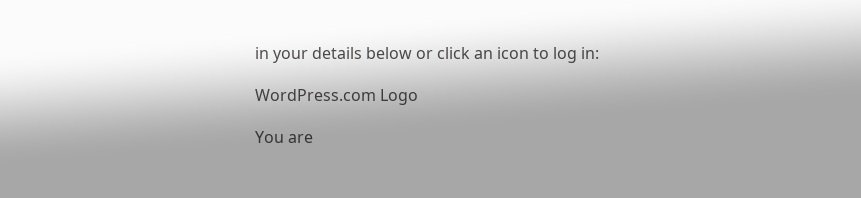in your details below or click an icon to log in:

WordPress.com Logo

You are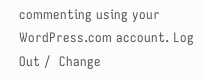commenting using your WordPress.com account. Log Out /  Change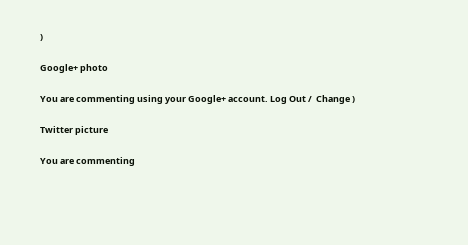)

Google+ photo

You are commenting using your Google+ account. Log Out /  Change )

Twitter picture

You are commenting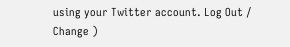using your Twitter account. Log Out /  Change )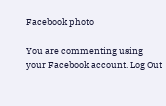Facebook photo

You are commenting using your Facebook account. Log Out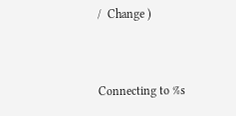/  Change )


Connecting to %s